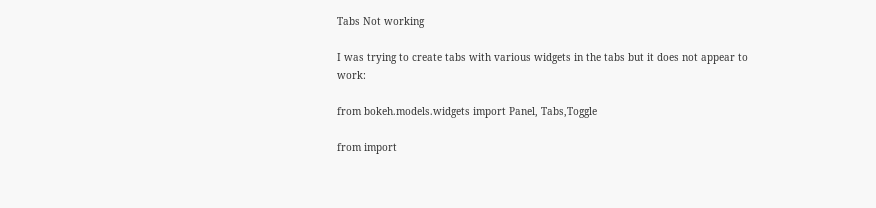Tabs Not working

I was trying to create tabs with various widgets in the tabs but it does not appear to work:

from bokeh.models.widgets import Panel, Tabs,Toggle

from import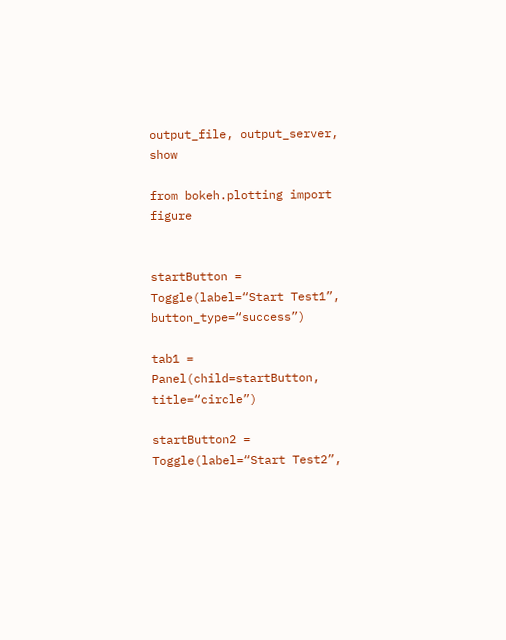output_file, output_server, show

from bokeh.plotting import figure


startButton = Toggle(label=“Start Test1”, button_type=“success”)

tab1 = Panel(child=startButton, title=“circle”)

startButton2 = Toggle(label=“Start Test2”,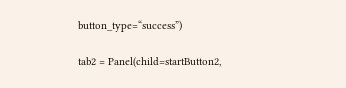button_type=“success”)

tab2 = Panel(child=startButton2,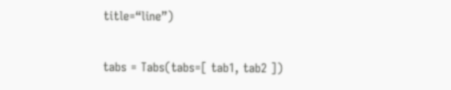title=“line”)

tabs = Tabs(tabs=[ tab1, tab2 ])